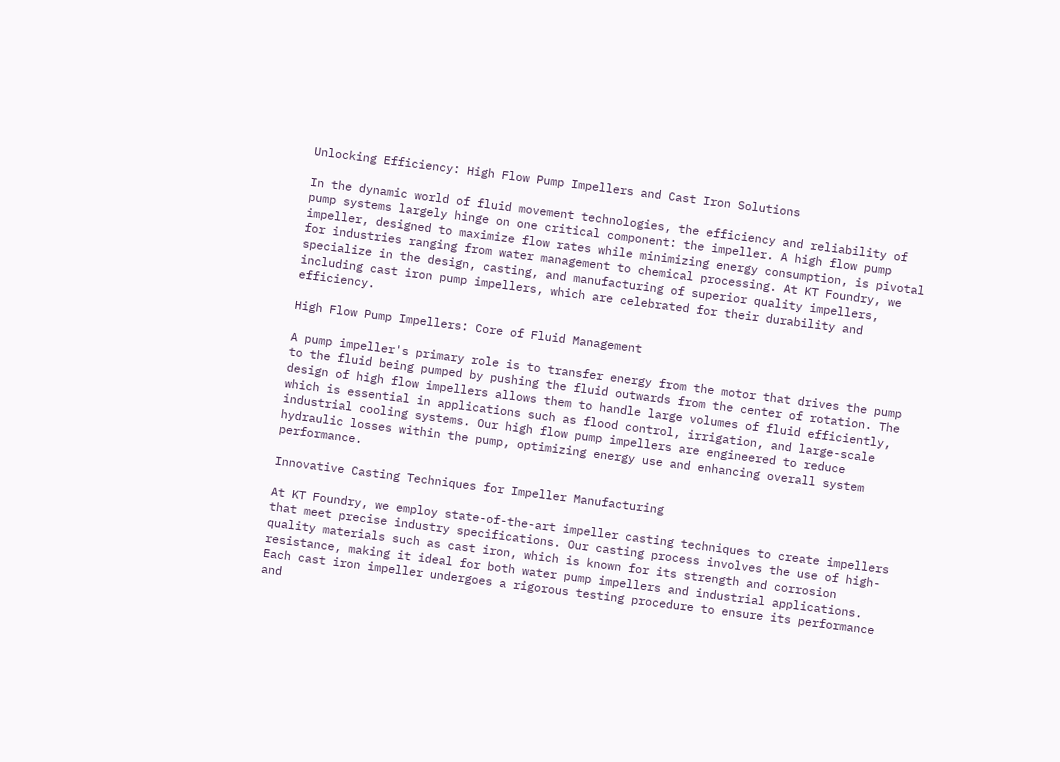Unlocking Efficiency: High Flow Pump Impellers and Cast Iron Solutions

In the dynamic world of fluid movement technologies, the efficiency and reliability of pump systems largely hinge on one critical component: the impeller. A high flow pump impeller, designed to maximize flow rates while minimizing energy consumption, is pivotal for industries ranging from water management to chemical processing. At KT Foundry, we specialize in the design, casting, and manufacturing of superior quality impellers, including cast iron pump impellers, which are celebrated for their durability and efficiency.

High Flow Pump Impellers: Core of Fluid Management

A pump impeller's primary role is to transfer energy from the motor that drives the pump to the fluid being pumped by pushing the fluid outwards from the center of rotation. The design of high flow impellers allows them to handle large volumes of fluid efficiently, which is essential in applications such as flood control, irrigation, and large-scale industrial cooling systems. Our high flow pump impellers are engineered to reduce hydraulic losses within the pump, optimizing energy use and enhancing overall system performance.

Innovative Casting Techniques for Impeller Manufacturing

At KT Foundry, we employ state-of-the-art impeller casting techniques to create impellers that meet precise industry specifications. Our casting process involves the use of high-quality materials such as cast iron, which is known for its strength and corrosion resistance, making it ideal for both water pump impellers and industrial applications. Each cast iron impeller undergoes a rigorous testing procedure to ensure its performance and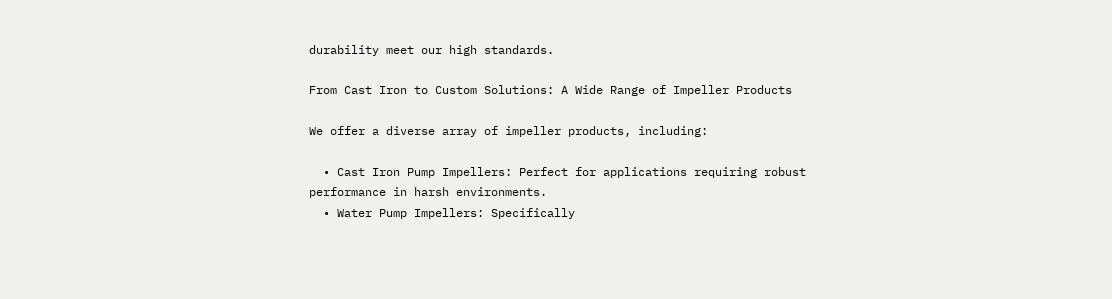durability meet our high standards.

From Cast Iron to Custom Solutions: A Wide Range of Impeller Products

We offer a diverse array of impeller products, including:

  • Cast Iron Pump Impellers: Perfect for applications requiring robust performance in harsh environments.
  • Water Pump Impellers: Specifically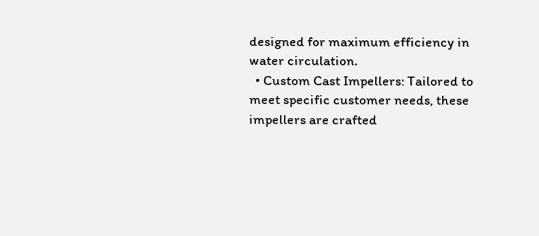designed for maximum efficiency in water circulation.
  • Custom Cast Impellers: Tailored to meet specific customer needs, these impellers are crafted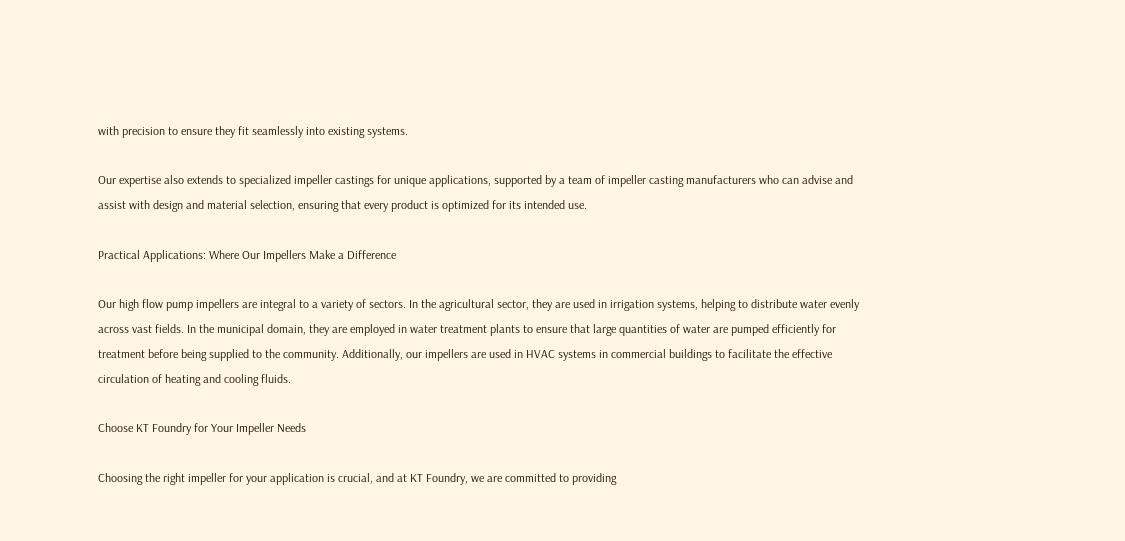with precision to ensure they fit seamlessly into existing systems.

Our expertise also extends to specialized impeller castings for unique applications, supported by a team of impeller casting manufacturers who can advise and assist with design and material selection, ensuring that every product is optimized for its intended use.

Practical Applications: Where Our Impellers Make a Difference

Our high flow pump impellers are integral to a variety of sectors. In the agricultural sector, they are used in irrigation systems, helping to distribute water evenly across vast fields. In the municipal domain, they are employed in water treatment plants to ensure that large quantities of water are pumped efficiently for treatment before being supplied to the community. Additionally, our impellers are used in HVAC systems in commercial buildings to facilitate the effective circulation of heating and cooling fluids.

Choose KT Foundry for Your Impeller Needs

Choosing the right impeller for your application is crucial, and at KT Foundry, we are committed to providing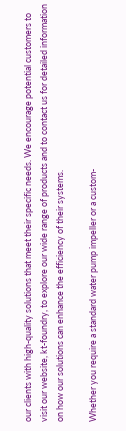our clients with high-quality solutions that meet their specific needs. We encourage potential customers to visit our website, kt-foundry, to explore our wide range of products and to contact us for detailed information on how our solutions can enhance the efficiency of their systems.

Whether you require a standard water pump impeller or a custom-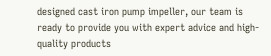designed cast iron pump impeller, our team is ready to provide you with expert advice and high-quality products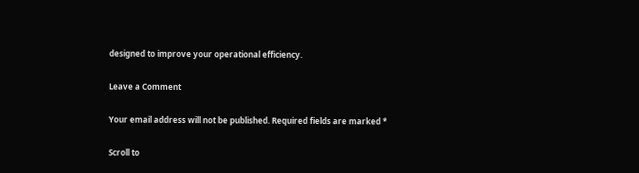designed to improve your operational efficiency.

Leave a Comment

Your email address will not be published. Required fields are marked *

Scroll to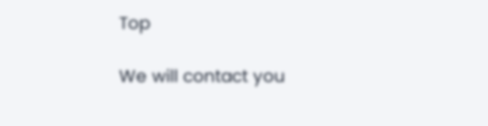Top

We will contact you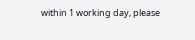within 1 working day, please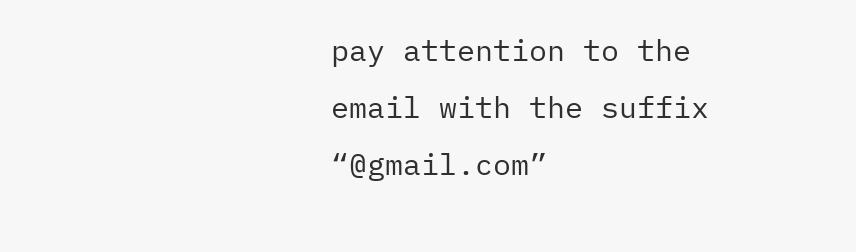pay attention to the email with the suffix “@gmail.com”